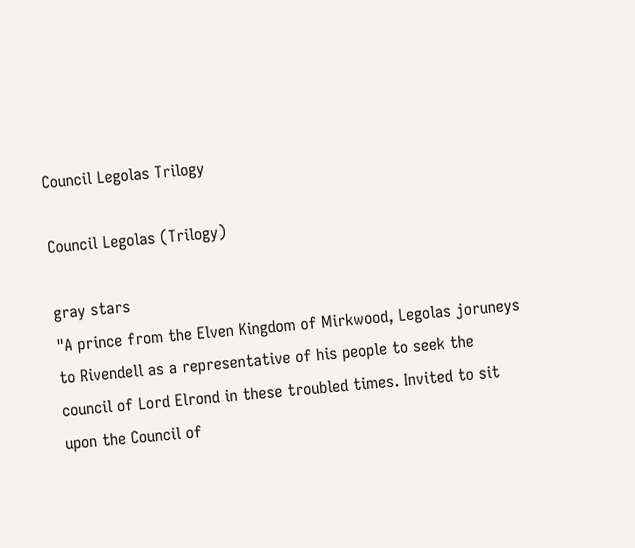Council Legolas Trilogy

Council Legolas (Trilogy)

gray stars
"A prince from the Elven Kingdom of Mirkwood, Legolas joruneys to Rivendell as a representative of his people to seek the council of Lord Elrond in these troubled times. Invited to sit upon the Council of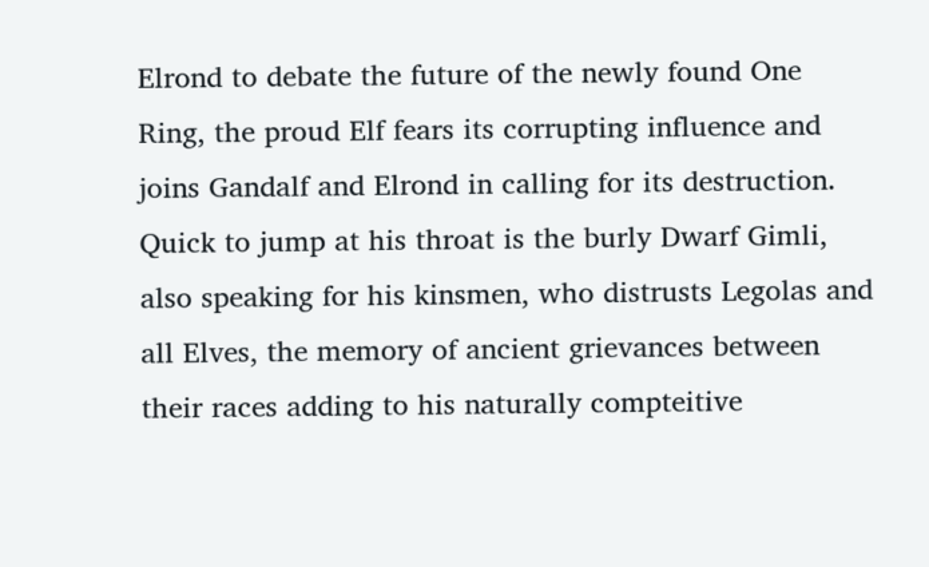Elrond to debate the future of the newly found One Ring, the proud Elf fears its corrupting influence and joins Gandalf and Elrond in calling for its destruction. Quick to jump at his throat is the burly Dwarf Gimli, also speaking for his kinsmen, who distrusts Legolas and all Elves, the memory of ancient grievances between their races adding to his naturally compteitive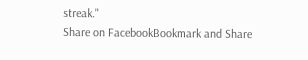streak."
Share on FacebookBookmark and Share